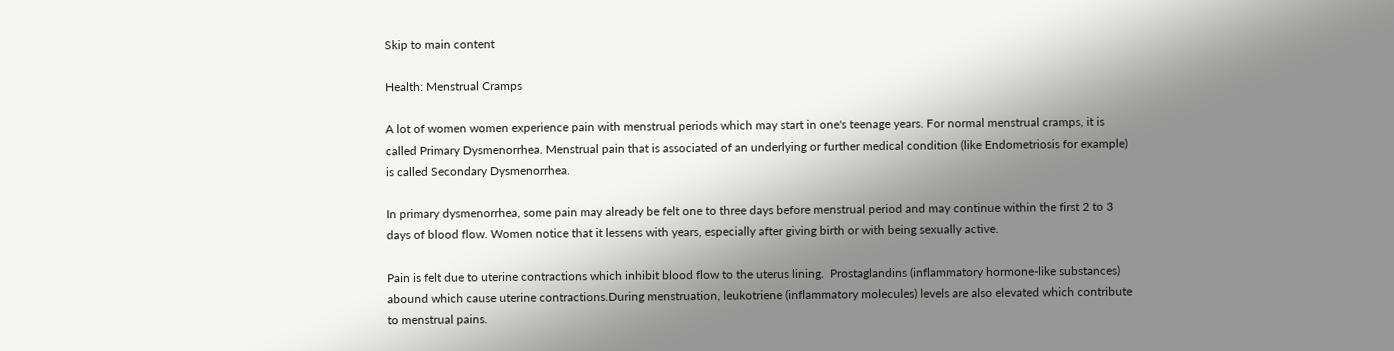Skip to main content

Health: Menstrual Cramps

A lot of women women experience pain with menstrual periods which may start in one's teenage years. For normal menstrual cramps, it is called Primary Dysmenorrhea. Menstrual pain that is associated of an underlying or further medical condition (like Endometriosis for example) is called Secondary Dysmenorrhea.

In primary dysmenorrhea, some pain may already be felt one to three days before menstrual period and may continue within the first 2 to 3 days of blood flow. Women notice that it lessens with years, especially after giving birth or with being sexually active.

Pain is felt due to uterine contractions which inhibit blood flow to the uterus lining.  Prostaglandins (inflammatory hormone-like substances) abound which cause uterine contractions.During menstruation, leukotriene (inflammatory molecules) levels are also elevated which contribute to menstrual pains.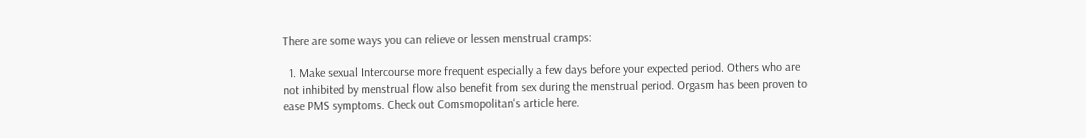There are some ways you can relieve or lessen menstrual cramps:

  1. Make sexual Intercourse more frequent especially a few days before your expected period. Others who are not inhibited by menstrual flow also benefit from sex during the menstrual period. Orgasm has been proven to ease PMS symptoms. Check out Comsmopolitan's article here.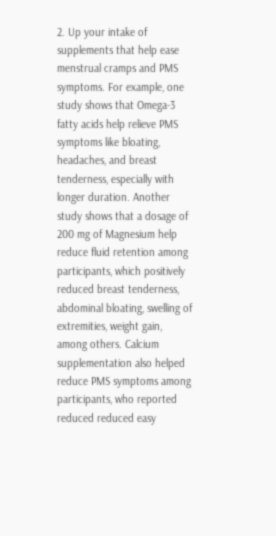2. Up your intake of supplements that help ease menstrual cramps and PMS symptoms. For example, one study shows that Omega-3 fatty acids help relieve PMS symptoms like bloating, headaches, and breast tenderness, especially with longer duration. Another study shows that a dosage of 200 mg of Magnesium help reduce fluid retention among participants, which positively reduced breast tenderness, abdominal bloating, swelling of extremities, weight gain, among others. Calcium supplementation also helped reduce PMS symptoms among participants, who reported reduced reduced easy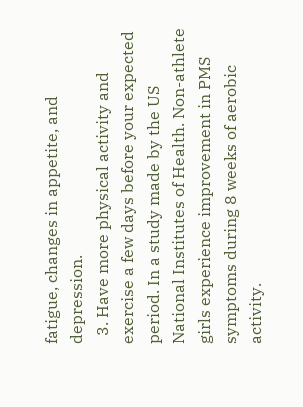fatigue, changes in appetite, and depression.
  3. Have more physical activity and exercise a few days before your expected period. In a study made by the US National Institutes of Health. Non-athlete girls experience improvement in PMS symptoms during 8 weeks of aerobic activity.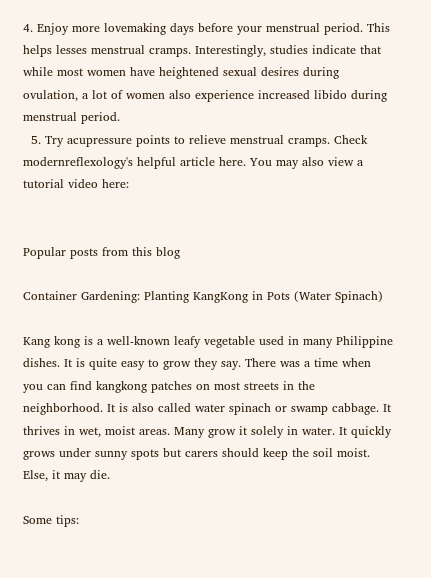4. Enjoy more lovemaking days before your menstrual period. This helps lesses menstrual cramps. Interestingly, studies indicate that while most women have heightened sexual desires during ovulation, a lot of women also experience increased libido during menstrual period.
  5. Try acupressure points to relieve menstrual cramps. Check modernreflexology's helpful article here. You may also view a tutorial video here:


Popular posts from this blog

Container Gardening: Planting KangKong in Pots (Water Spinach)

Kang kong is a well-known leafy vegetable used in many Philippine dishes. It is quite easy to grow they say. There was a time when you can find kangkong patches on most streets in the neighborhood. It is also called water spinach or swamp cabbage. It thrives in wet, moist areas. Many grow it solely in water. It quickly grows under sunny spots but carers should keep the soil moist. Else, it may die.

Some tips: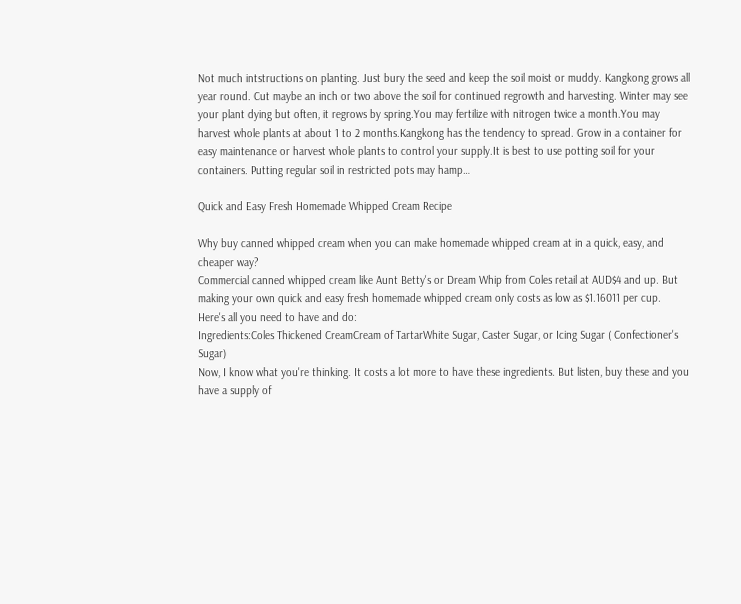Not much intstructions on planting. Just bury the seed and keep the soil moist or muddy. Kangkong grows all year round. Cut maybe an inch or two above the soil for continued regrowth and harvesting. Winter may see your plant dying but often, it regrows by spring.You may fertilize with nitrogen twice a month.You may harvest whole plants at about 1 to 2 months.Kangkong has the tendency to spread. Grow in a container for easy maintenance or harvest whole plants to control your supply.It is best to use potting soil for your containers. Putting regular soil in restricted pots may hamp…

Quick and Easy Fresh Homemade Whipped Cream Recipe

Why buy canned whipped cream when you can make homemade whipped cream at in a quick, easy, and cheaper way?
Commercial canned whipped cream like Aunt Betty's or Dream Whip from Coles retail at AUD$4 and up. But making your own quick and easy fresh homemade whipped cream only costs as low as $1.16011 per cup. Here's all you need to have and do:
Ingredients:Coles Thickened CreamCream of TartarWhite Sugar, Caster Sugar, or Icing Sugar ( Confectioner's Sugar)
Now, I know what you're thinking. It costs a lot more to have these ingredients. But listen, buy these and you have a supply of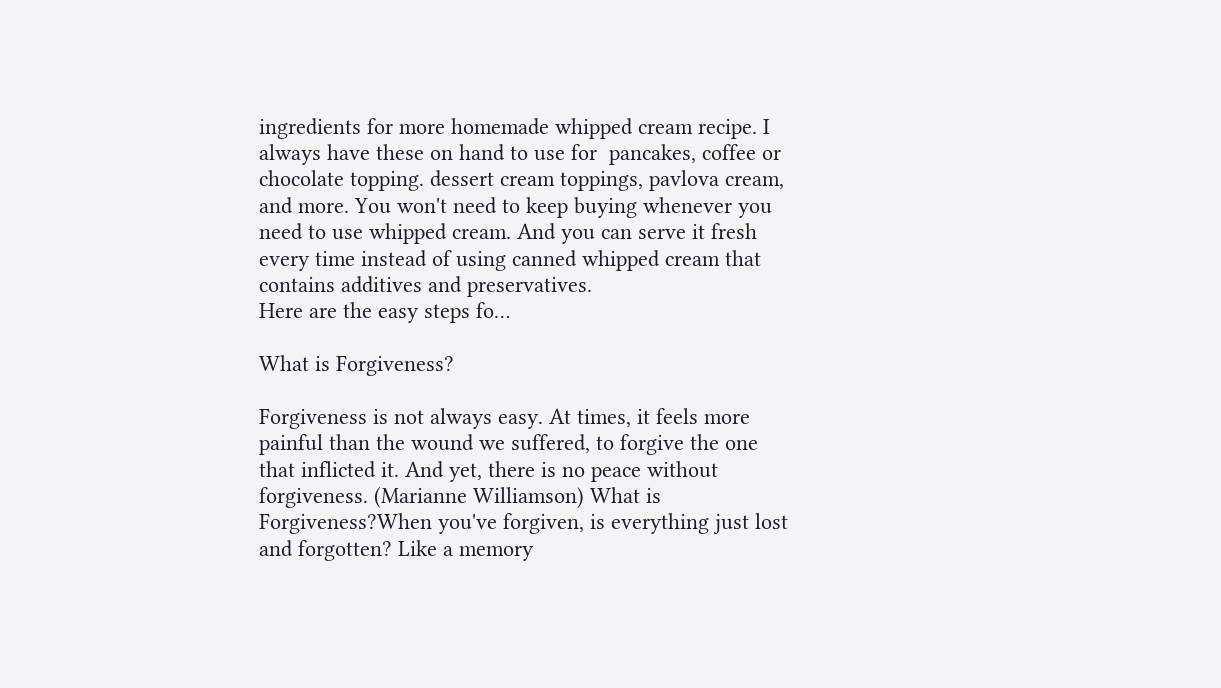ingredients for more homemade whipped cream recipe. I always have these on hand to use for  pancakes, coffee or chocolate topping. dessert cream toppings, pavlova cream, and more. You won't need to keep buying whenever you need to use whipped cream. And you can serve it fresh every time instead of using canned whipped cream that contains additives and preservatives.
Here are the easy steps fo…

What is Forgiveness?

Forgiveness is not always easy. At times, it feels more painful than the wound we suffered, to forgive the one that inflicted it. And yet, there is no peace without forgiveness. (Marianne Williamson) What is Forgiveness?When you've forgiven, is everything just lost and forgotten? Like a memory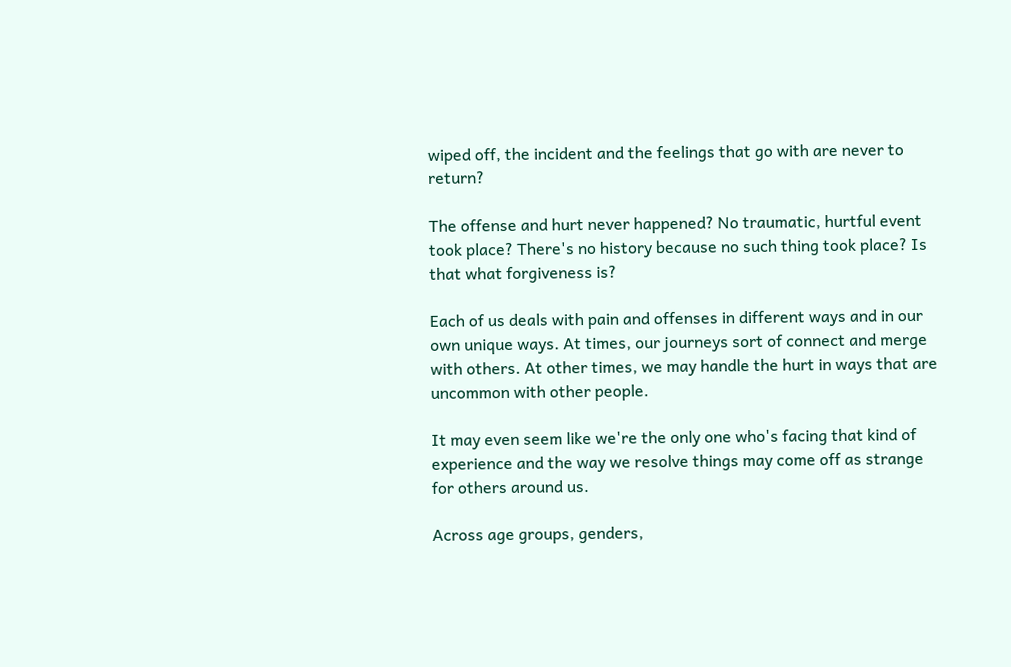wiped off, the incident and the feelings that go with are never to return?

The offense and hurt never happened? No traumatic, hurtful event took place? There's no history because no such thing took place? Is that what forgiveness is?

Each of us deals with pain and offenses in different ways and in our own unique ways. At times, our journeys sort of connect and merge with others. At other times, we may handle the hurt in ways that are uncommon with other people.

It may even seem like we're the only one who's facing that kind of experience and the way we resolve things may come off as strange for others around us.

Across age groups, genders,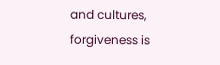and cultures, forgiveness is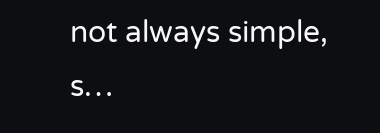not always simple, s…